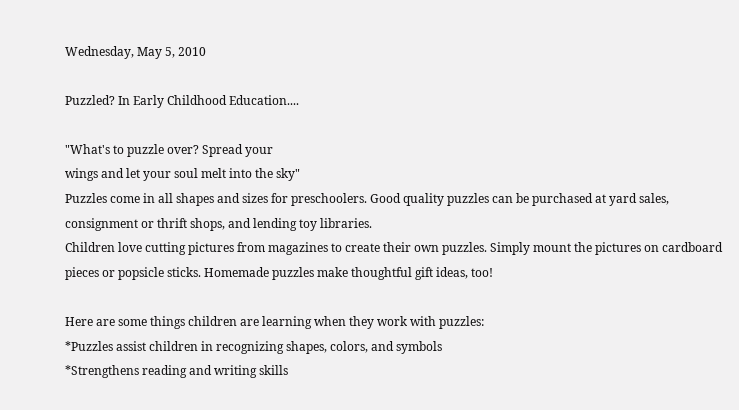Wednesday, May 5, 2010

Puzzled? In Early Childhood Education....

"What's to puzzle over? Spread your
wings and let your soul melt into the sky"
Puzzles come in all shapes and sizes for preschoolers. Good quality puzzles can be purchased at yard sales, consignment or thrift shops, and lending toy libraries.
Children love cutting pictures from magazines to create their own puzzles. Simply mount the pictures on cardboard pieces or popsicle sticks. Homemade puzzles make thoughtful gift ideas, too!

Here are some things children are learning when they work with puzzles:
*Puzzles assist children in recognizing shapes, colors, and symbols
*Strengthens reading and writing skills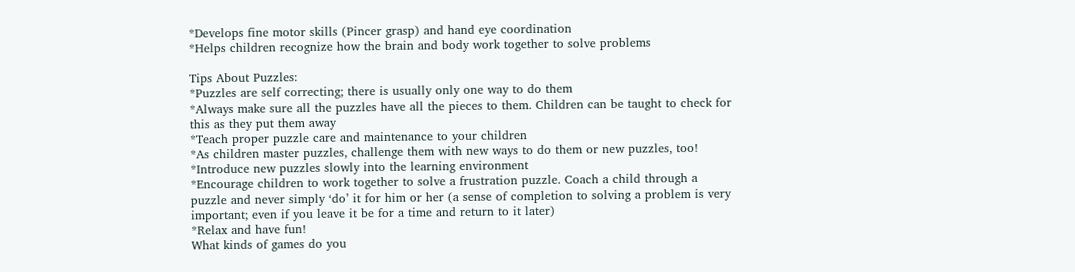*Develops fine motor skills (Pincer grasp) and hand eye coordination
*Helps children recognize how the brain and body work together to solve problems

Tips About Puzzles:
*Puzzles are self correcting; there is usually only one way to do them
*Always make sure all the puzzles have all the pieces to them. Children can be taught to check for this as they put them away
*Teach proper puzzle care and maintenance to your children
*As children master puzzles, challenge them with new ways to do them or new puzzles, too!
*Introduce new puzzles slowly into the learning environment
*Encourage children to work together to solve a frustration puzzle. Coach a child through a puzzle and never simply ‘do’ it for him or her (a sense of completion to solving a problem is very important; even if you leave it be for a time and return to it later)
*Relax and have fun!
What kinds of games do you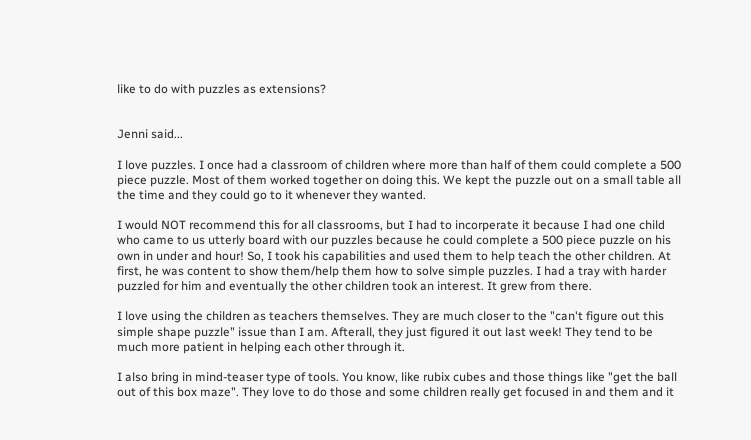like to do with puzzles as extensions?


Jenni said...

I love puzzles. I once had a classroom of children where more than half of them could complete a 500 piece puzzle. Most of them worked together on doing this. We kept the puzzle out on a small table all the time and they could go to it whenever they wanted.

I would NOT recommend this for all classrooms, but I had to incorperate it because I had one child who came to us utterly board with our puzzles because he could complete a 500 piece puzzle on his own in under and hour! So, I took his capabilities and used them to help teach the other children. At first, he was content to show them/help them how to solve simple puzzles. I had a tray with harder puzzled for him and eventually the other children took an interest. It grew from there.

I love using the children as teachers themselves. They are much closer to the "can't figure out this simple shape puzzle" issue than I am. Afterall, they just figured it out last week! They tend to be much more patient in helping each other through it.

I also bring in mind-teaser type of tools. You know, like rubix cubes and those things like "get the ball out of this box maze". They love to do those and some children really get focused in and them and it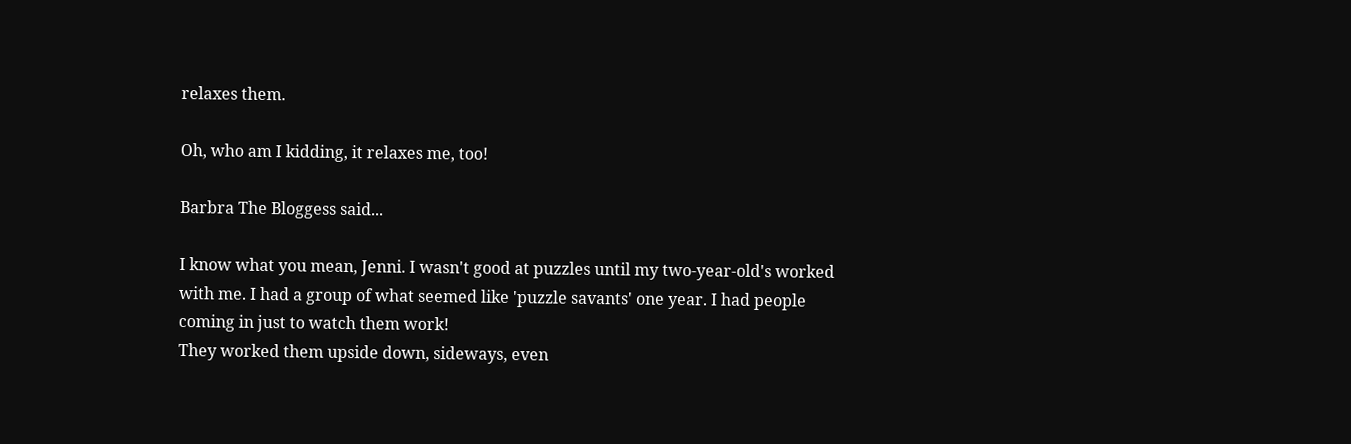relaxes them.

Oh, who am I kidding, it relaxes me, too!

Barbra The Bloggess said...

I know what you mean, Jenni. I wasn't good at puzzles until my two-year-old's worked with me. I had a group of what seemed like 'puzzle savants' one year. I had people coming in just to watch them work!
They worked them upside down, sideways, even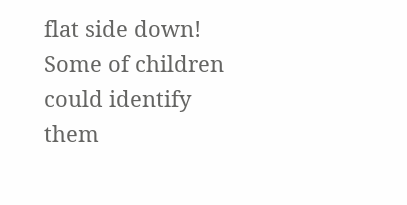flat side down! Some of children could identify them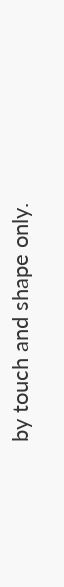by touch and shape only.